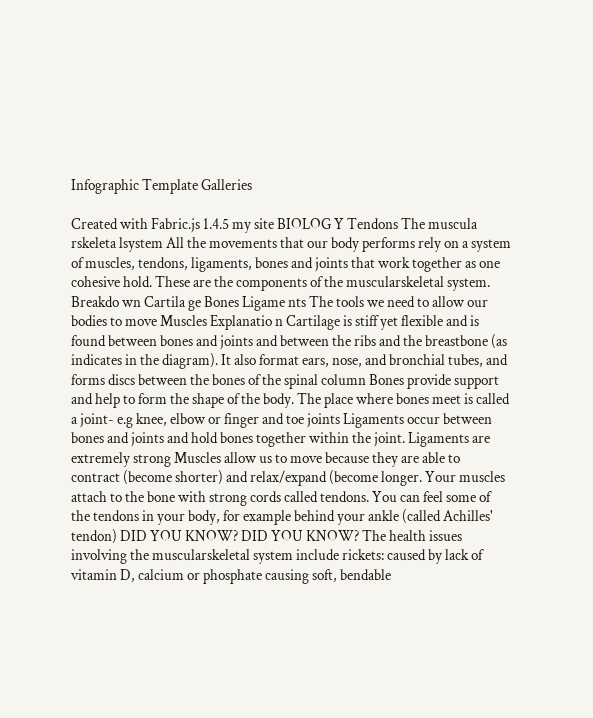Infographic Template Galleries

Created with Fabric.js 1.4.5 my site BIOLOG Y Tendons The muscula rskeleta lsystem All the movements that our body performs rely on a system of muscles, tendons, ligaments, bones and joints that work together as one cohesive hold. These are the components of the muscularskeletal system. Breakdo wn Cartila ge Bones Ligame nts The tools we need to allow our bodies to move Muscles Explanatio n Cartilage is stiff yet flexible and is found between bones and joints and between the ribs and the breastbone (as indicates in the diagram). It also format ears, nose, and bronchial tubes, and forms discs between the bones of the spinal column Bones provide support and help to form the shape of the body. The place where bones meet is called a joint- e.g knee, elbow or finger and toe joints Ligaments occur between bones and joints and hold bones together within the joint. Ligaments are extremely strong Muscles allow us to move because they are able to contract (become shorter) and relax/expand (become longer. Your muscles attach to the bone with strong cords called tendons. You can feel some of the tendons in your body, for example behind your ankle (called Achilles' tendon) DID YOU KNOW? DID YOU KNOW? The health issues involving the muscularskeletal system include rickets: caused by lack of vitamin D, calcium or phosphate causing soft, bendable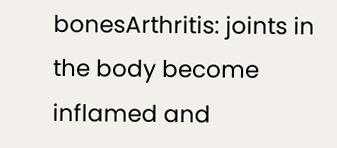bonesArthritis: joints in the body become inflamed and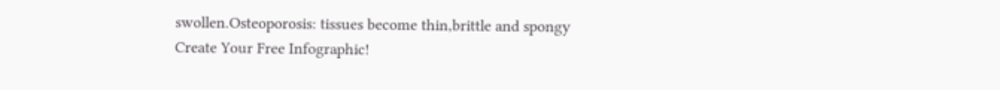swollen.Osteoporosis: tissues become thin,brittle and spongy
Create Your Free Infographic!